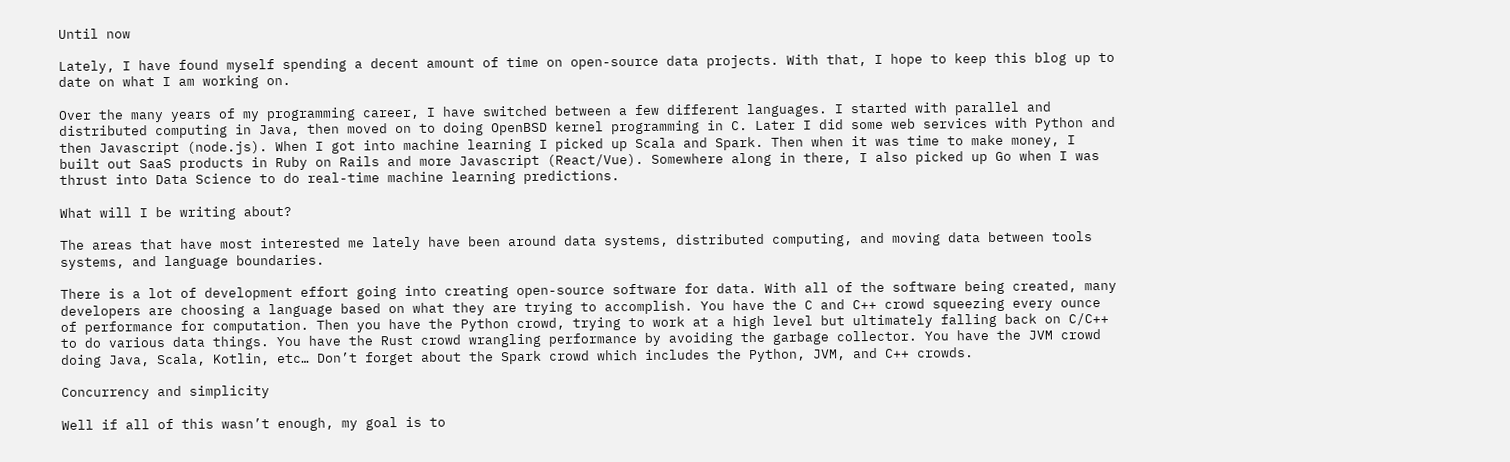Until now

Lately, I have found myself spending a decent amount of time on open-source data projects. With that, I hope to keep this blog up to date on what I am working on.

Over the many years of my programming career, I have switched between a few different languages. I started with parallel and distributed computing in Java, then moved on to doing OpenBSD kernel programming in C. Later I did some web services with Python and then Javascript (node.js). When I got into machine learning I picked up Scala and Spark. Then when it was time to make money, I built out SaaS products in Ruby on Rails and more Javascript (React/Vue). Somewhere along in there, I also picked up Go when I was thrust into Data Science to do real-time machine learning predictions.

What will I be writing about?

The areas that have most interested me lately have been around data systems, distributed computing, and moving data between tools systems, and language boundaries.

There is a lot of development effort going into creating open-source software for data. With all of the software being created, many developers are choosing a language based on what they are trying to accomplish. You have the C and C++ crowd squeezing every ounce of performance for computation. Then you have the Python crowd, trying to work at a high level but ultimately falling back on C/C++ to do various data things. You have the Rust crowd wrangling performance by avoiding the garbage collector. You have the JVM crowd doing Java, Scala, Kotlin, etc… Don’t forget about the Spark crowd which includes the Python, JVM, and C++ crowds.

Concurrency and simplicity

Well if all of this wasn’t enough, my goal is to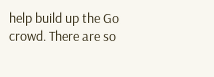help build up the Go crowd. There are so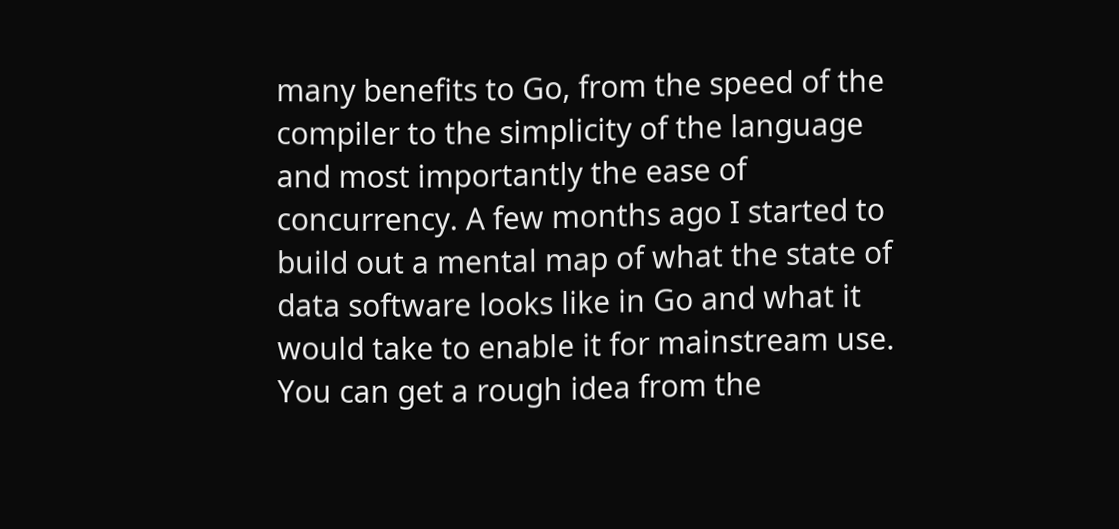many benefits to Go, from the speed of the compiler to the simplicity of the language and most importantly the ease of concurrency. A few months ago I started to build out a mental map of what the state of data software looks like in Go and what it would take to enable it for mainstream use. You can get a rough idea from the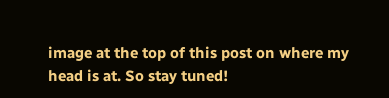image at the top of this post on where my head is at. So stay tuned!